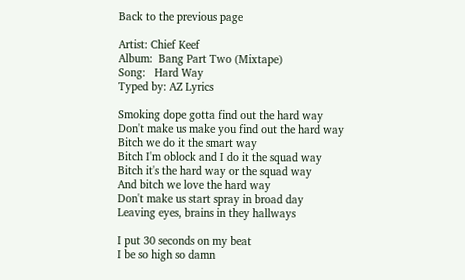Back to the previous page

Artist: Chief Keef
Album:  Bang Part Two (Mixtape)
Song:   Hard Way
Typed by: AZ Lyrics

Smoking dope gotta find out the hard way
Don't make us make you find out the hard way
Bitch we do it the smart way
Bitch I'm oblock and I do it the squad way
Bitch it's the hard way or the squad way
And bitch we love the hard way
Don't make us start spray in broad day
Leaving eyes, brains in they hallways

I put 30 seconds on my beat
I be so high so damn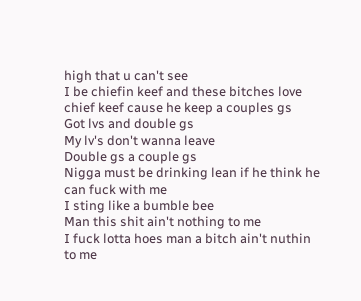high that u can't see
I be chiefin keef and these bitches love chief keef cause he keep a couples gs
Got lvs and double gs
My lv's don't wanna leave
Double gs a couple gs
Nigga must be drinking lean if he think he can fuck with me
I sting like a bumble bee
Man this shit ain't nothing to me
I fuck lotta hoes man a bitch ain't nuthin to me